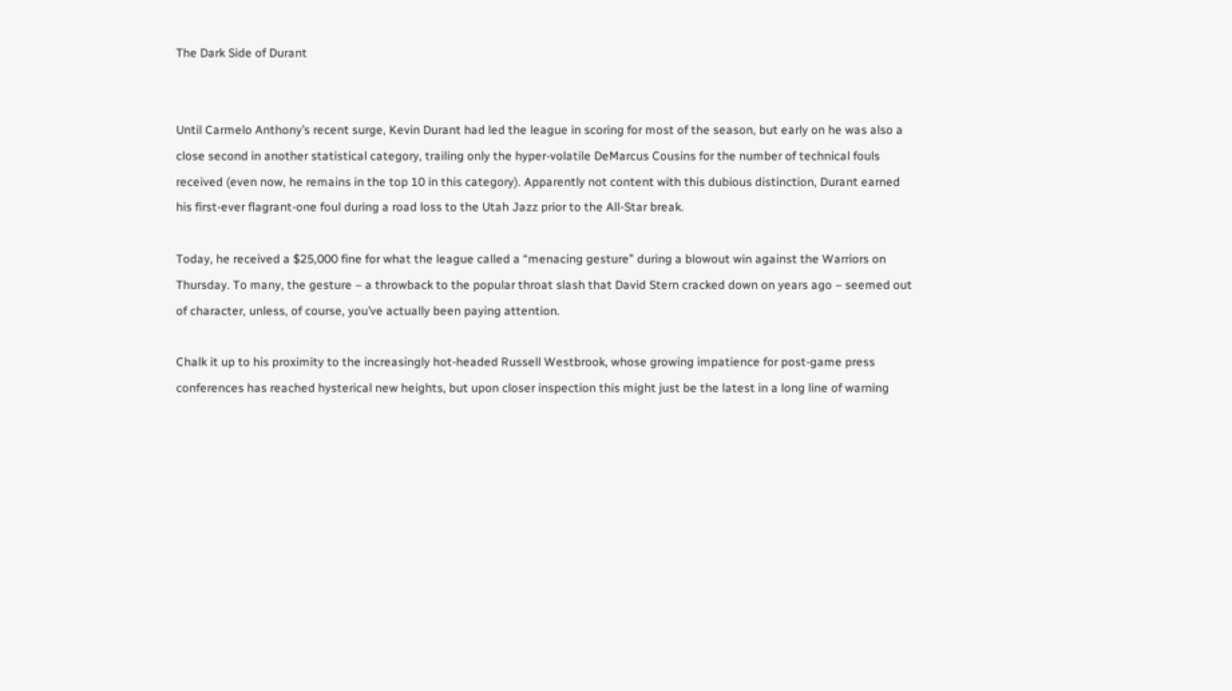The Dark Side of Durant


Until Carmelo Anthony’s recent surge, Kevin Durant had led the league in scoring for most of the season, but early on he was also a close second in another statistical category, trailing only the hyper-volatile DeMarcus Cousins for the number of technical fouls received (even now, he remains in the top 10 in this category). Apparently not content with this dubious distinction, Durant earned his first-ever flagrant-one foul during a road loss to the Utah Jazz prior to the All-Star break.

Today, he received a $25,000 fine for what the league called a “menacing gesture” during a blowout win against the Warriors on Thursday. To many, the gesture – a throwback to the popular throat slash that David Stern cracked down on years ago – seemed out of character, unless, of course, you’ve actually been paying attention.

Chalk it up to his proximity to the increasingly hot-headed Russell Westbrook, whose growing impatience for post-game press conferences has reached hysterical new heights, but upon closer inspection this might just be the latest in a long line of warning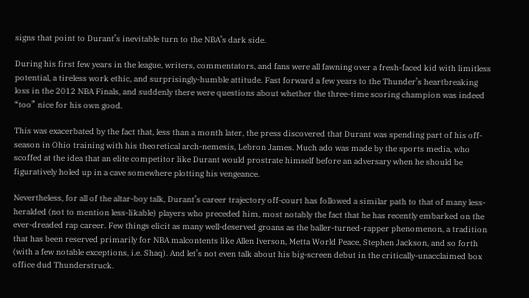signs that point to Durant’s inevitable turn to the NBA’s dark side.

During his first few years in the league, writers, commentators, and fans were all fawning over a fresh-faced kid with limitless potential, a tireless work ethic, and surprisingly-humble attitude. Fast forward a few years to the Thunder’s heartbreaking loss in the 2012 NBA Finals, and suddenly there were questions about whether the three-time scoring champion was indeed “too” nice for his own good.

This was exacerbated by the fact that, less than a month later, the press discovered that Durant was spending part of his off-season in Ohio training with his theoretical arch-nemesis, Lebron James. Much ado was made by the sports media, who scoffed at the idea that an elite competitor like Durant would prostrate himself before an adversary when he should be figuratively holed up in a cave somewhere plotting his vengeance.

Nevertheless, for all of the altar-boy talk, Durant’s career trajectory off-court has followed a similar path to that of many less-heralded (not to mention less-likable) players who preceded him, most notably the fact that he has recently embarked on the ever-dreaded rap career. Few things elicit as many well-deserved groans as the baller-turned-rapper phenomenon, a tradition that has been reserved primarily for NBA malcontents like Allen Iverson, Metta World Peace, Stephen Jackson, and so forth (with a few notable exceptions, i.e. Shaq). And let’s not even talk about his big-screen debut in the critically-unacclaimed box office dud Thunderstruck.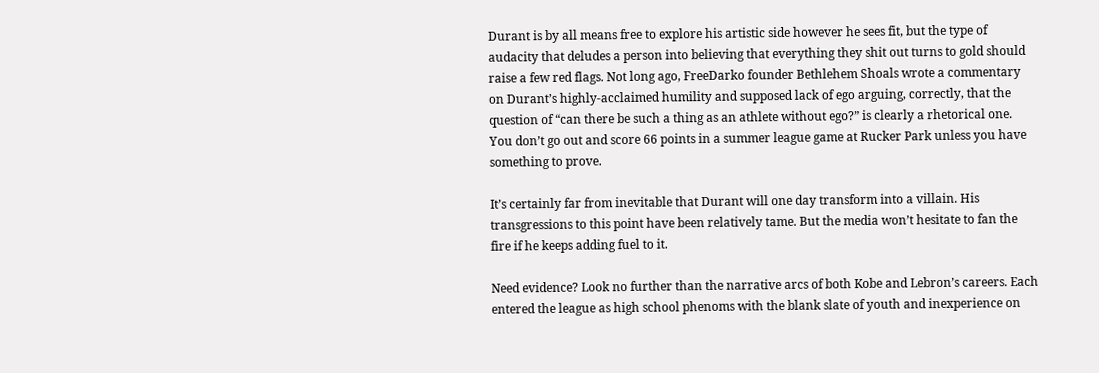Durant is by all means free to explore his artistic side however he sees fit, but the type of audacity that deludes a person into believing that everything they shit out turns to gold should raise a few red flags. Not long ago, FreeDarko founder Bethlehem Shoals wrote a commentary on Durant’s highly-acclaimed humility and supposed lack of ego arguing, correctly, that the question of “can there be such a thing as an athlete without ego?” is clearly a rhetorical one. You don’t go out and score 66 points in a summer league game at Rucker Park unless you have something to prove.

It’s certainly far from inevitable that Durant will one day transform into a villain. His transgressions to this point have been relatively tame. But the media won’t hesitate to fan the fire if he keeps adding fuel to it.

Need evidence? Look no further than the narrative arcs of both Kobe and Lebron’s careers. Each entered the league as high school phenoms with the blank slate of youth and inexperience on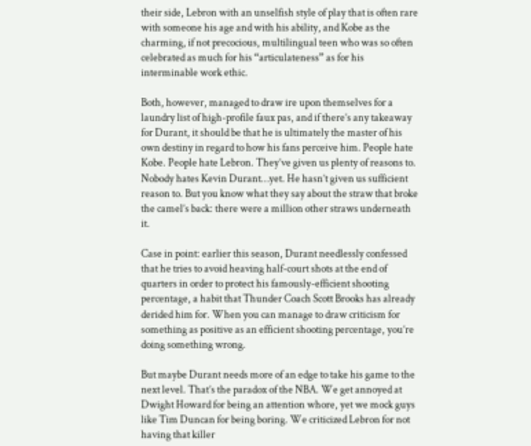their side, Lebron with an unselfish style of play that is often rare with someone his age and with his ability, and Kobe as the charming, if not precocious, multilingual teen who was so often celebrated as much for his “articulateness” as for his interminable work ethic.

Both, however, managed to draw ire upon themselves for a laundry list of high-profile faux pas, and if there’s any takeaway for Durant, it should be that he is ultimately the master of his own destiny in regard to how his fans perceive him. People hate Kobe. People hate Lebron. They’ve given us plenty of reasons to. Nobody hates Kevin Durant…yet. He hasn’t given us sufficient reason to. But you know what they say about the straw that broke the camel’s back: there were a million other straws underneath it.

Case in point: earlier this season, Durant needlessly confessed that he tries to avoid heaving half-court shots at the end of quarters in order to protect his famously-efficient shooting percentage, a habit that Thunder Coach Scott Brooks has already derided him for. When you can manage to draw criticism for something as positive as an efficient shooting percentage, you’re doing something wrong.

But maybe Durant needs more of an edge to take his game to the next level. That’s the paradox of the NBA. We get annoyed at Dwight Howard for being an attention whore, yet we mock guys like Tim Duncan for being boring. We criticized Lebron for not having that killer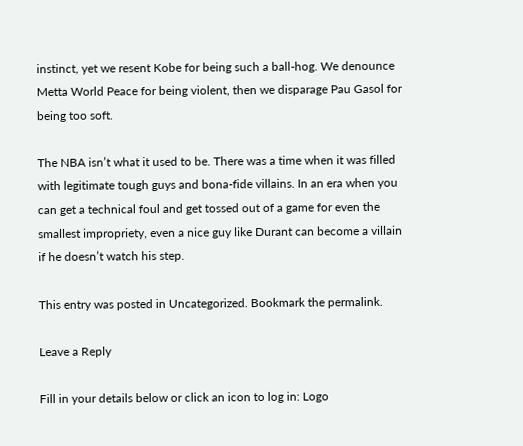instinct, yet we resent Kobe for being such a ball-hog. We denounce Metta World Peace for being violent, then we disparage Pau Gasol for being too soft.

The NBA isn’t what it used to be. There was a time when it was filled with legitimate tough guys and bona-fide villains. In an era when you can get a technical foul and get tossed out of a game for even the smallest impropriety, even a nice guy like Durant can become a villain if he doesn’t watch his step.

This entry was posted in Uncategorized. Bookmark the permalink.

Leave a Reply

Fill in your details below or click an icon to log in: Logo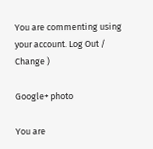You are commenting using your account. Log Out /  Change )

Google+ photo

You are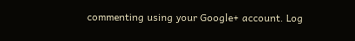commenting using your Google+ account. Log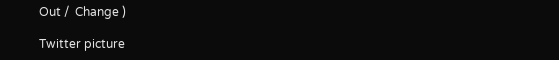Out /  Change )

Twitter picture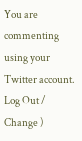You are commenting using your Twitter account. Log Out /  Change )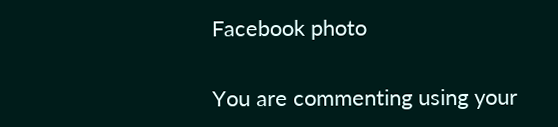Facebook photo

You are commenting using your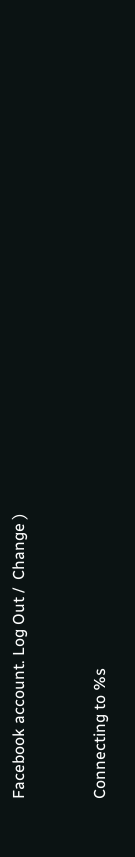Facebook account. Log Out /  Change )


Connecting to %s